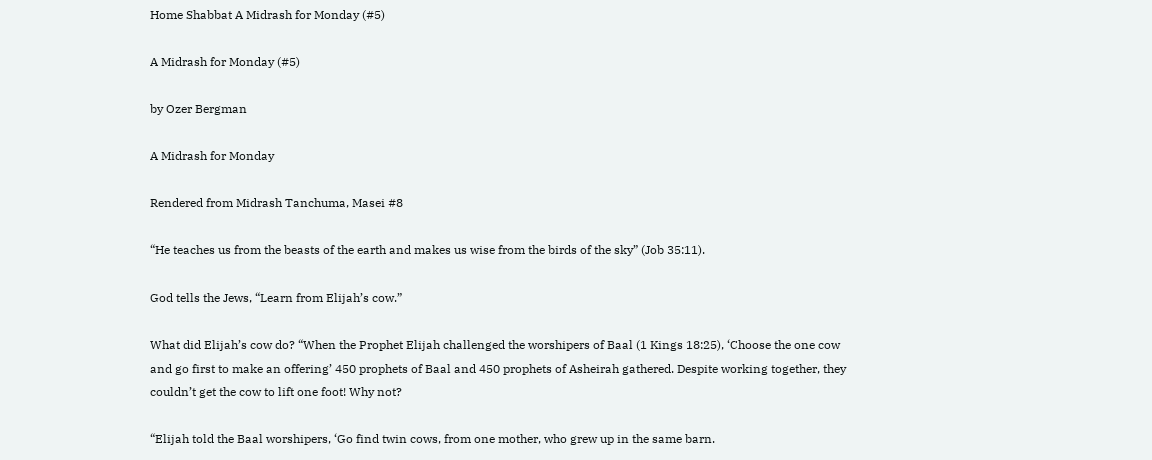Home Shabbat A Midrash for Monday (#5)

A Midrash for Monday (#5)

by Ozer Bergman

A Midrash for Monday

Rendered from Midrash Tanchuma, Masei #8

“He teaches us from the beasts of the earth and makes us wise from the birds of the sky” (Job 35:11).

God tells the Jews, “Learn from Elijah’s cow.”

What did Elijah’s cow do? “When the Prophet Elijah challenged the worshipers of Baal (1 Kings 18:25), ‘Choose the one cow and go first to make an offering’ 450 prophets of Baal and 450 prophets of Asheirah gathered. Despite working together, they couldn’t get the cow to lift one foot! Why not?

“Elijah told the Baal worshipers, ‘Go find twin cows, from one mother, who grew up in the same barn.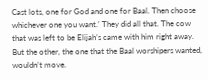Cast lots, one for God and one for Baal. Then choose whichever one you want.’ They did all that. The cow that was left to be Elijah’s came with him right away. But the other, the one that the Baal worshipers wanted, wouldn’t move.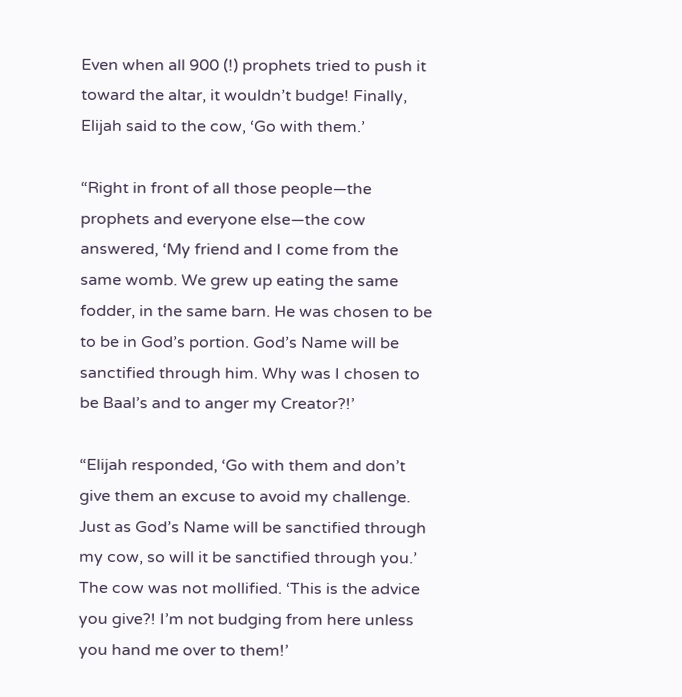Even when all 900 (!) prophets tried to push it toward the altar, it wouldn’t budge! Finally, Elijah said to the cow, ‘Go with them.’

“Right in front of all those people—the prophets and everyone else—the cow answered, ‘My friend and I come from the same womb. We grew up eating the same fodder, in the same barn. He was chosen to be to be in God’s portion. God’s Name will be sanctified through him. Why was I chosen to be Baal’s and to anger my Creator?!’

“Elijah responded, ‘Go with them and don’t give them an excuse to avoid my challenge. Just as God’s Name will be sanctified through my cow, so will it be sanctified through you.’ The cow was not mollified. ‘This is the advice you give?! I’m not budging from here unless you hand me over to them!’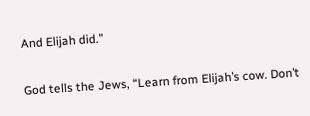And Elijah did.”

God tells the Jews, “Learn from Elijah’s cow. Don’t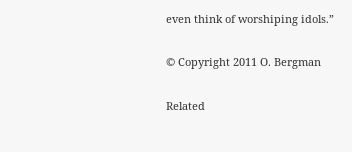even think of worshiping idols.”

© Copyright 2011 O. Bergman

Related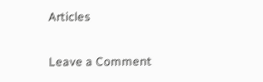Articles

Leave a Comment